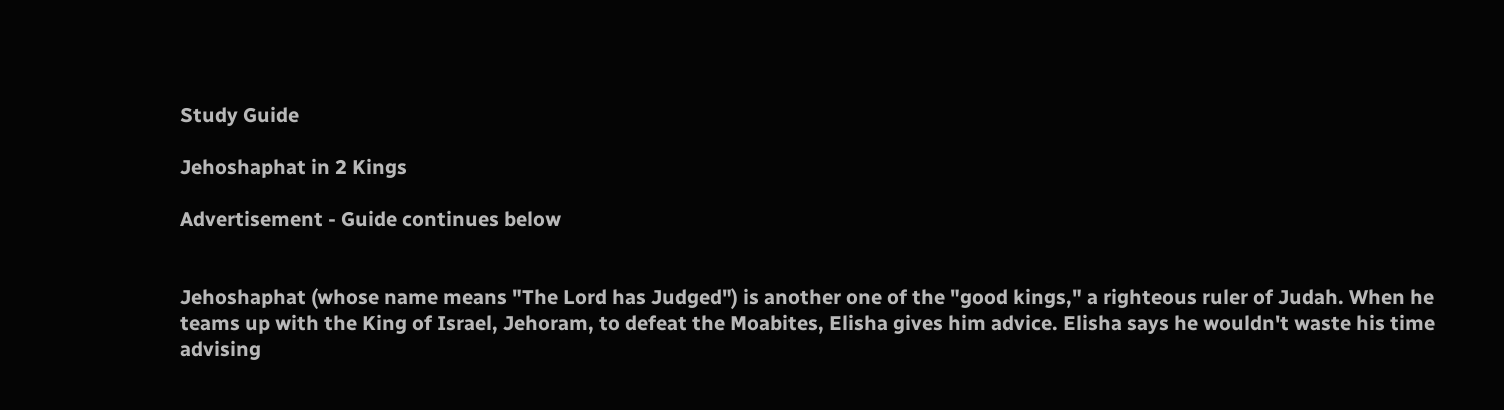Study Guide

Jehoshaphat in 2 Kings

Advertisement - Guide continues below


Jehoshaphat (whose name means "The Lord has Judged") is another one of the "good kings," a righteous ruler of Judah. When he teams up with the King of Israel, Jehoram, to defeat the Moabites, Elisha gives him advice. Elisha says he wouldn't waste his time advising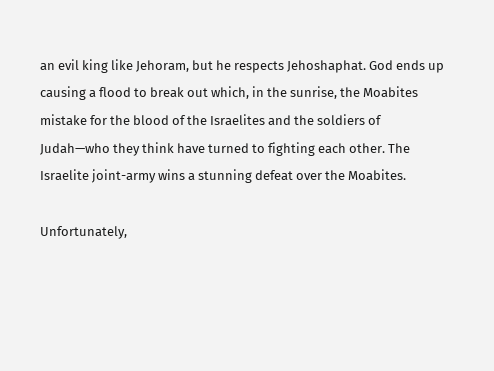an evil king like Jehoram, but he respects Jehoshaphat. God ends up causing a flood to break out which, in the sunrise, the Moabites mistake for the blood of the Israelites and the soldiers of Judah—who they think have turned to fighting each other. The Israelite joint-army wins a stunning defeat over the Moabites.

Unfortunately,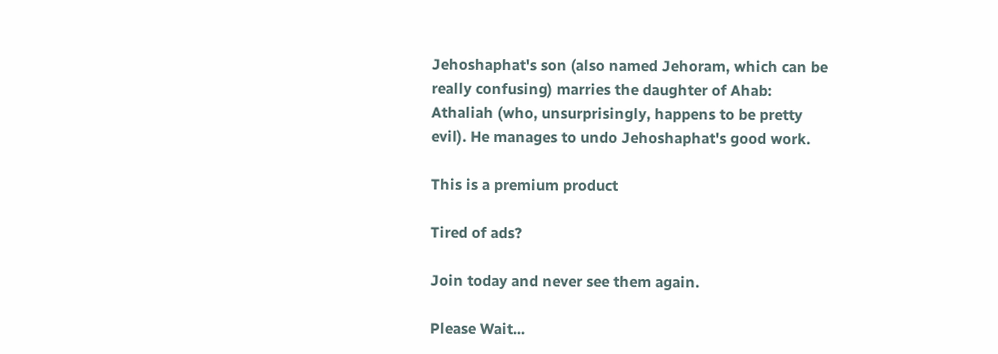Jehoshaphat's son (also named Jehoram, which can be really confusing) marries the daughter of Ahab: Athaliah (who, unsurprisingly, happens to be pretty evil). He manages to undo Jehoshaphat's good work.

This is a premium product

Tired of ads?

Join today and never see them again.

Please Wait...